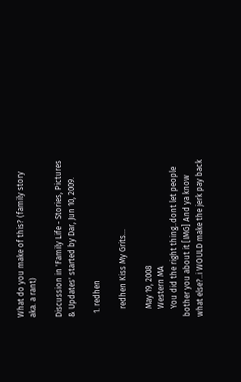What do you make of this? (family story aka. a rant)

Discussion in 'Family Life - Stories, Pictures & Updates' started by Dar, Jun 10, 2009.

  1. redhen

    redhen Kiss My Grits...

    May 19, 2008
    Western MA
    You did the right thing..dont let people bother you about it [IMG] And ya know what else?..i WOULD make the jerk pay back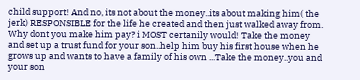child support! And no, its not about the money..its about making him( the jerk) RESPONSIBLE for the life he created and then just walked away from. Why dont you make him pay? i MOST certanily would! Take the money and set up a trust fund for your son..help him buy his first house when he grows up and wants to have a family of his own ...Take the money..you and your son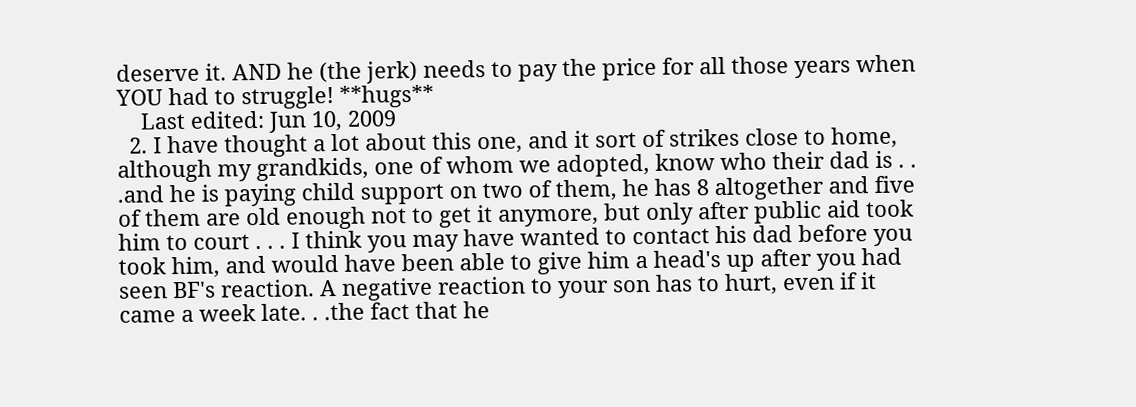deserve it. AND he (the jerk) needs to pay the price for all those years when YOU had to struggle! **hugs**
    Last edited: Jun 10, 2009
  2. I have thought a lot about this one, and it sort of strikes close to home, although my grandkids, one of whom we adopted, know who their dad is . . .and he is paying child support on two of them, he has 8 altogether and five of them are old enough not to get it anymore, but only after public aid took him to court . . . I think you may have wanted to contact his dad before you took him, and would have been able to give him a head's up after you had seen BF's reaction. A negative reaction to your son has to hurt, even if it came a week late. . .the fact that he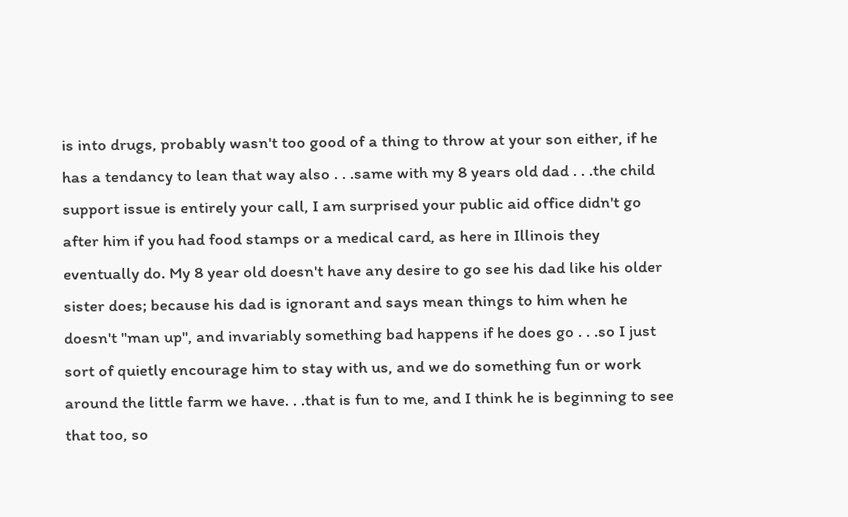is into drugs, probably wasn't too good of a thing to throw at your son either, if he has a tendancy to lean that way also . . .same with my 8 years old dad . . .the child support issue is entirely your call, I am surprised your public aid office didn't go after him if you had food stamps or a medical card, as here in Illinois they eventually do. My 8 year old doesn't have any desire to go see his dad like his older sister does; because his dad is ignorant and says mean things to him when he doesn't "man up", and invariably something bad happens if he does go . . .so I just sort of quietly encourage him to stay with us, and we do something fun or work around the little farm we have. . .that is fun to me, and I think he is beginning to see that too, so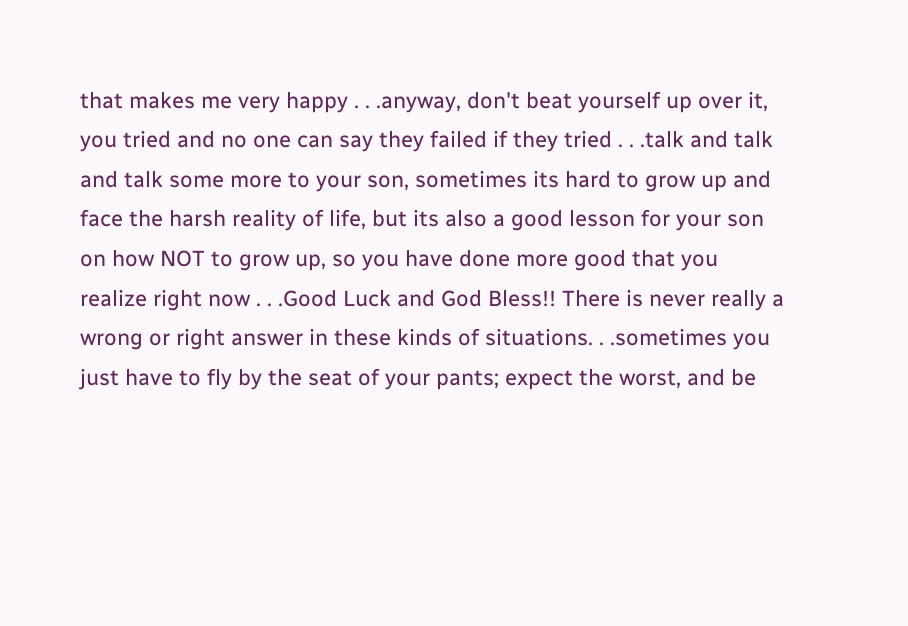that makes me very happy . . .anyway, don't beat yourself up over it, you tried and no one can say they failed if they tried . . .talk and talk and talk some more to your son, sometimes its hard to grow up and face the harsh reality of life, but its also a good lesson for your son on how NOT to grow up, so you have done more good that you realize right now . . .Good Luck and God Bless!! There is never really a wrong or right answer in these kinds of situations. . .sometimes you just have to fly by the seat of your pants; expect the worst, and be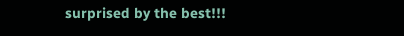surprised by the best!!!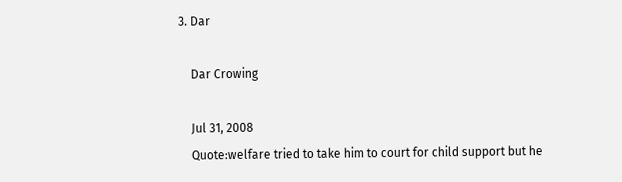3. Dar

    Dar Crowing

    Jul 31, 2008
    Quote:welfare tried to take him to court for child support but he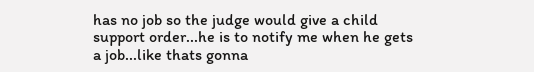has no job so the judge would give a child support order...he is to notify me when he gets a job...like thats gonna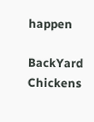happen

BackYard Chickens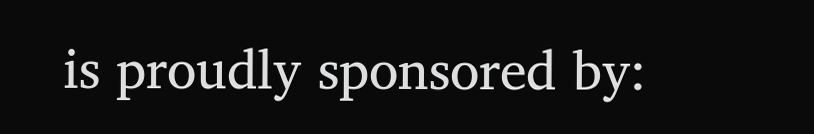is proudly sponsored by: